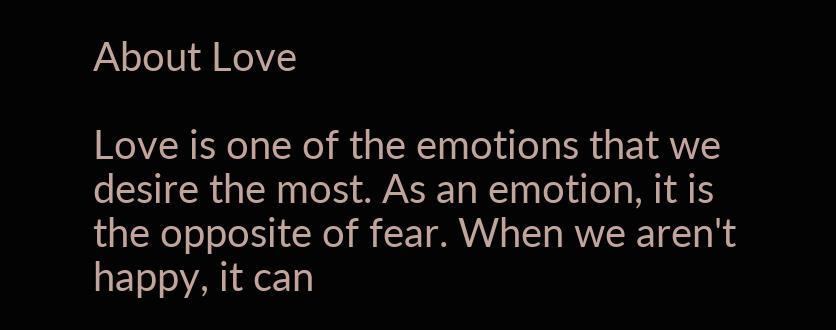About Love

Love is one of the emotions that we desire the most. As an emotion, it is the opposite of fear. When we aren't happy, it can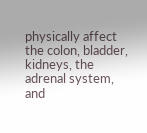physically affect the colon, bladder, kidneys, the adrenal system, and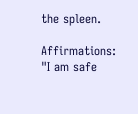the spleen.

Affirmations: "I am safe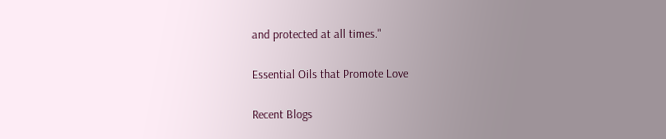and protected at all times."

Essential Oils that Promote Love

Recent Blogs